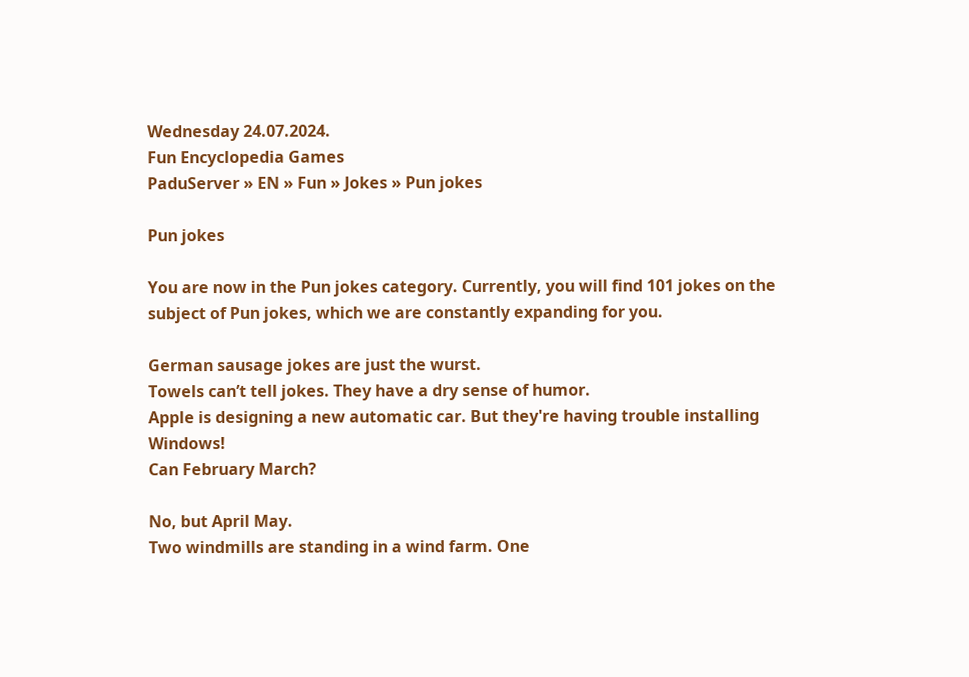Wednesday 24.07.2024.
Fun Encyclopedia Games
PaduServer » EN » Fun » Jokes » Pun jokes

Pun jokes

You are now in the Pun jokes category. Currently, you will find 101 jokes on the subject of Pun jokes, which we are constantly expanding for you.

German sausage jokes are just the wurst.
Towels can’t tell jokes. They have a dry sense of humor.
Apple is designing a new automatic car. But they're having trouble installing Windows!
Can February March?

No, but April May.
Two windmills are standing in a wind farm. One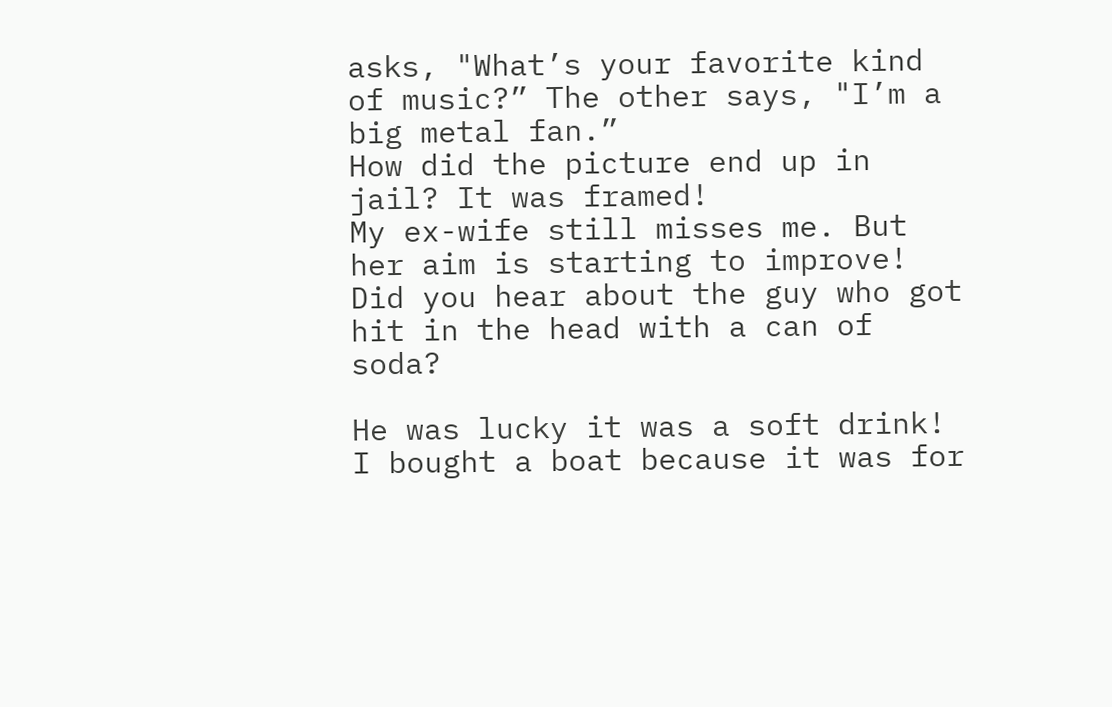asks, "What’s your favorite kind of music?” The other says, "I’m a big metal fan.”
How did the picture end up in jail? It was framed!
My ex-wife still misses me. But her aim is starting to improve!
Did you hear about the guy who got hit in the head with a can of soda?

He was lucky it was a soft drink!
I bought a boat because it was for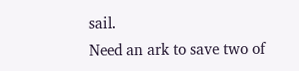sail.
Need an ark to save two of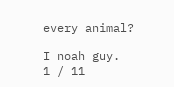every animal?

I noah guy.
1 / 11